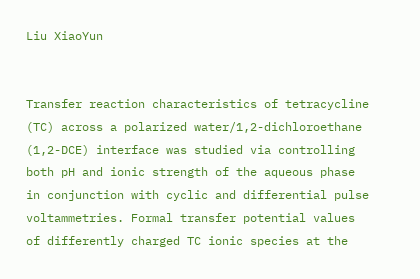Liu XiaoYun


Transfer reaction characteristics of tetracycline (TC) across a polarized water/1,2-dichloroethane (1,2-DCE) interface was studied via controlling both pH and ionic strength of the aqueous phase in conjunction with cyclic and differential pulse voltammetries. Formal transfer potential values of differently charged TC ionic species at the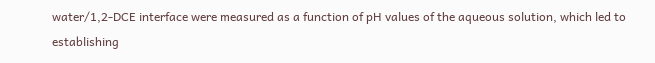water/1,2-DCE interface were measured as a function of pH values of the aqueous solution, which led to establishing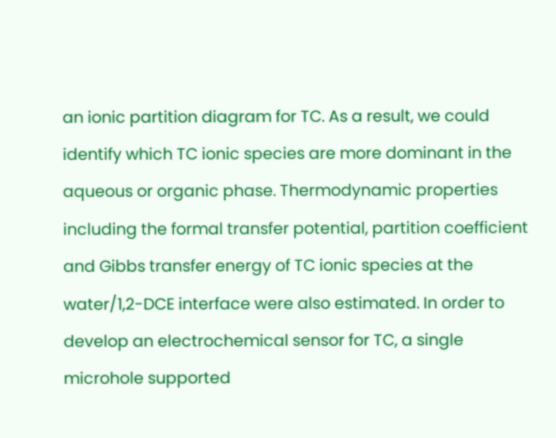an ionic partition diagram for TC. As a result, we could identify which TC ionic species are more dominant in the aqueous or organic phase. Thermodynamic properties including the formal transfer potential, partition coefficient and Gibbs transfer energy of TC ionic species at the water/1,2-DCE interface were also estimated. In order to develop an electrochemical sensor for TC, a single microhole supported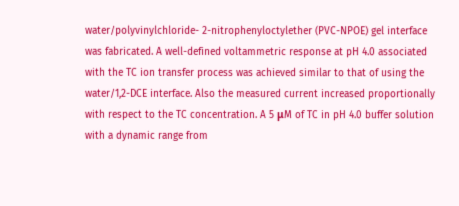water/polyvinylchloride- 2-nitrophenyloctylether (PVC-NPOE) gel interface was fabricated. A well-defined voltammetric response at pH 4.0 associated with the TC ion transfer process was achieved similar to that of using the water/1,2-DCE interface. Also the measured current increased proportionally with respect to the TC concentration. A 5 μM of TC in pH 4.0 buffer solution with a dynamic range from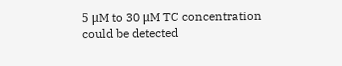5 μM to 30 μM TC concentration could be detected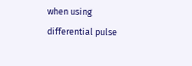when using differential pulse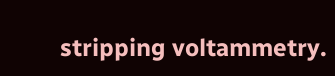stripping voltammetry.